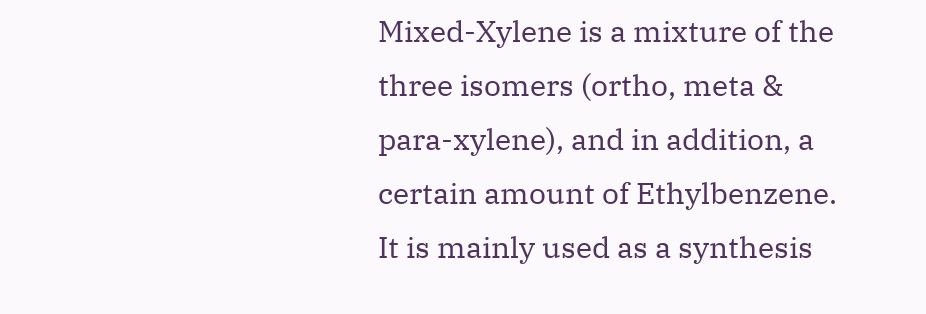Mixed-Xylene is a mixture of the three isomers (ortho, meta & para-xylene), and in addition, a certain amount of Ethylbenzene. It is mainly used as a synthesis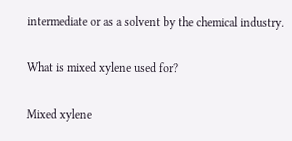intermediate or as a solvent by the chemical industry.

What is mixed xylene used for?

Mixed xylene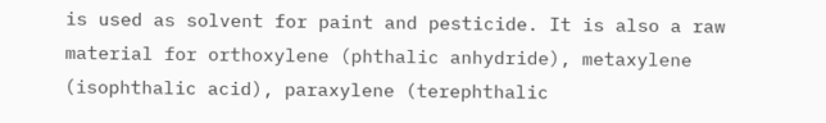is used as solvent for paint and pesticide. It is also a raw material for orthoxylene (phthalic anhydride), metaxylene (isophthalic acid), paraxylene (terephthalic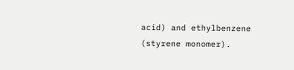acid) and ethylbenzene (styrene monomer).